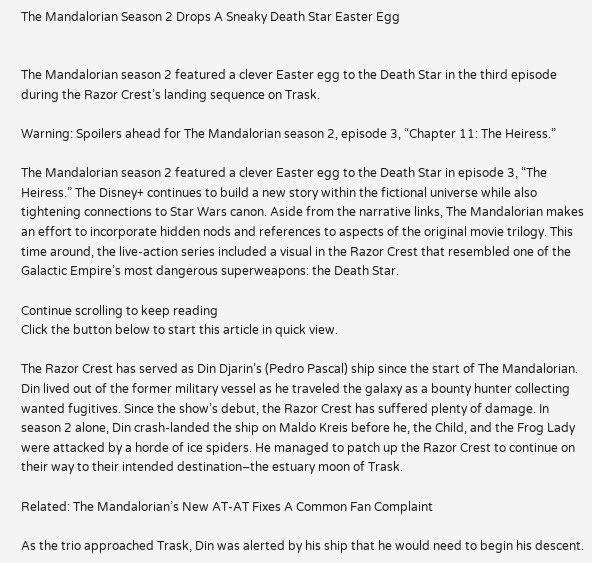The Mandalorian Season 2 Drops A Sneaky Death Star Easter Egg


The Mandalorian season 2 featured a clever Easter egg to the Death Star in the third episode during the Razor Crest’s landing sequence on Trask.

Warning: Spoilers ahead for The Mandalorian season 2, episode 3, “Chapter 11: The Heiress.”

The Mandalorian season 2 featured a clever Easter egg to the Death Star in episode 3, “The Heiress.” The Disney+ continues to build a new story within the fictional universe while also tightening connections to Star Wars canon. Aside from the narrative links, The Mandalorian makes an effort to incorporate hidden nods and references to aspects of the original movie trilogy. This time around, the live-action series included a visual in the Razor Crest that resembled one of the Galactic Empire’s most dangerous superweapons: the Death Star.

Continue scrolling to keep reading
Click the button below to start this article in quick view.

The Razor Crest has served as Din Djarin’s (Pedro Pascal) ship since the start of The Mandalorian. Din lived out of the former military vessel as he traveled the galaxy as a bounty hunter collecting wanted fugitives. Since the show’s debut, the Razor Crest has suffered plenty of damage. In season 2 alone, Din crash-landed the ship on Maldo Kreis before he, the Child, and the Frog Lady were attacked by a horde of ice spiders. He managed to patch up the Razor Crest to continue on their way to their intended destination–the estuary moon of Trask.

Related: The Mandalorian’s New AT-AT Fixes A Common Fan Complaint

As the trio approached Trask, Din was alerted by his ship that he would need to begin his descent.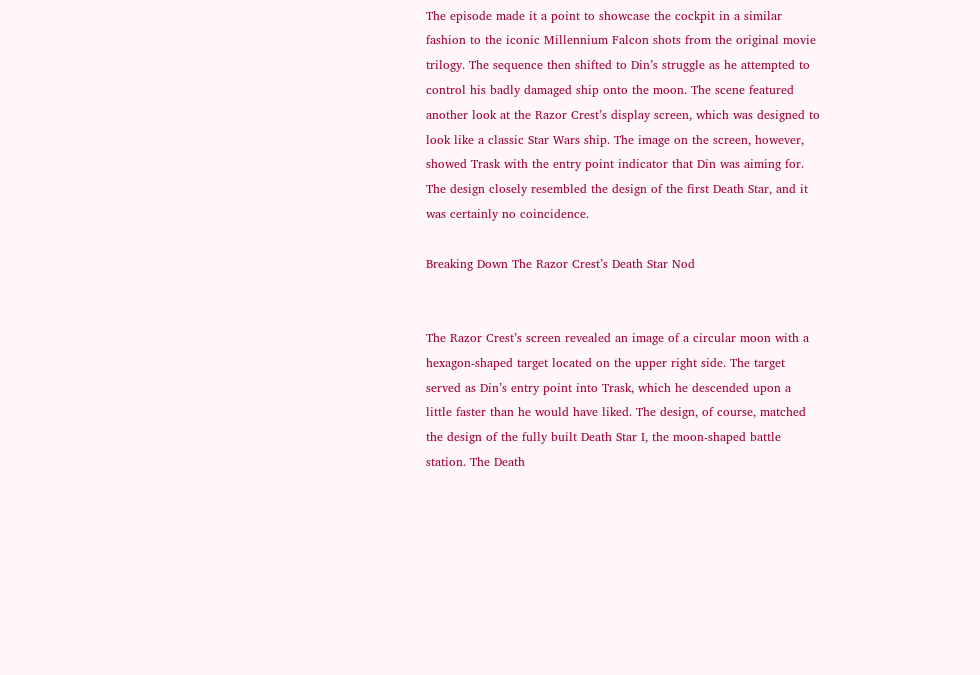The episode made it a point to showcase the cockpit in a similar fashion to the iconic Millennium Falcon shots from the original movie trilogy. The sequence then shifted to Din’s struggle as he attempted to control his badly damaged ship onto the moon. The scene featured another look at the Razor Crest’s display screen, which was designed to look like a classic Star Wars ship. The image on the screen, however, showed Trask with the entry point indicator that Din was aiming for. The design closely resembled the design of the first Death Star, and it was certainly no coincidence.

Breaking Down The Razor Crest’s Death Star Nod


The Razor Crest’s screen revealed an image of a circular moon with a hexagon-shaped target located on the upper right side. The target served as Din’s entry point into Trask, which he descended upon a little faster than he would have liked. The design, of course, matched the design of the fully built Death Star I, the moon-shaped battle station. The Death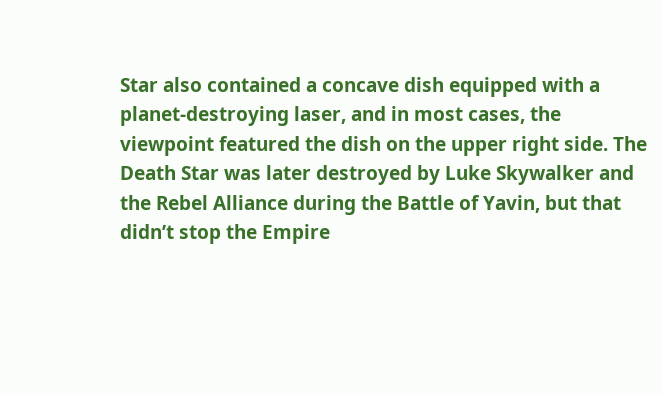Star also contained a concave dish equipped with a planet-destroying laser, and in most cases, the viewpoint featured the dish on the upper right side. The Death Star was later destroyed by Luke Skywalker and the Rebel Alliance during the Battle of Yavin, but that didn’t stop the Empire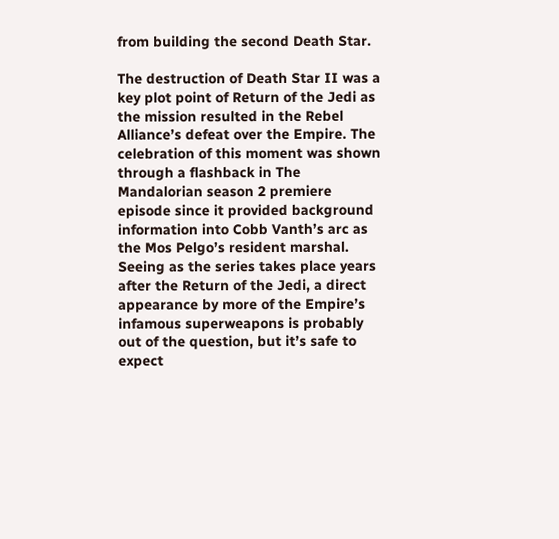from building the second Death Star.

The destruction of Death Star II was a key plot point of Return of the Jedi as the mission resulted in the Rebel Alliance’s defeat over the Empire. The celebration of this moment was shown through a flashback in The Mandalorian season 2 premiere episode since it provided background information into Cobb Vanth’s arc as the Mos Pelgo’s resident marshal. Seeing as the series takes place years after the Return of the Jedi, a direct appearance by more of the Empire’s infamous superweapons is probably out of the question, but it’s safe to expect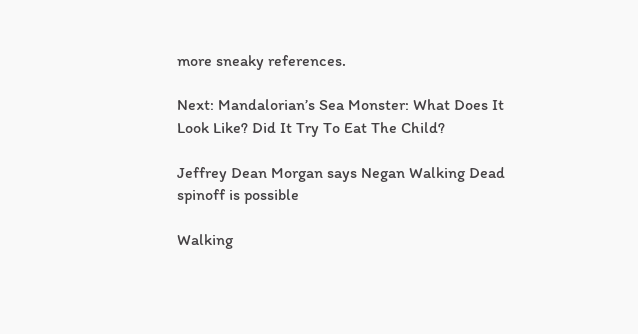more sneaky references.

Next: Mandalorian’s Sea Monster: What Does It Look Like? Did It Try To Eat The Child?

Jeffrey Dean Morgan says Negan Walking Dead spinoff is possible

Walking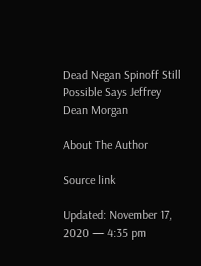Dead Negan Spinoff Still Possible Says Jeffrey Dean Morgan

About The Author

Source link

Updated: November 17, 2020 — 4:35 pm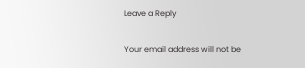Leave a Reply

Your email address will not be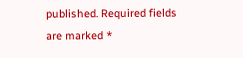published. Required fields are marked *